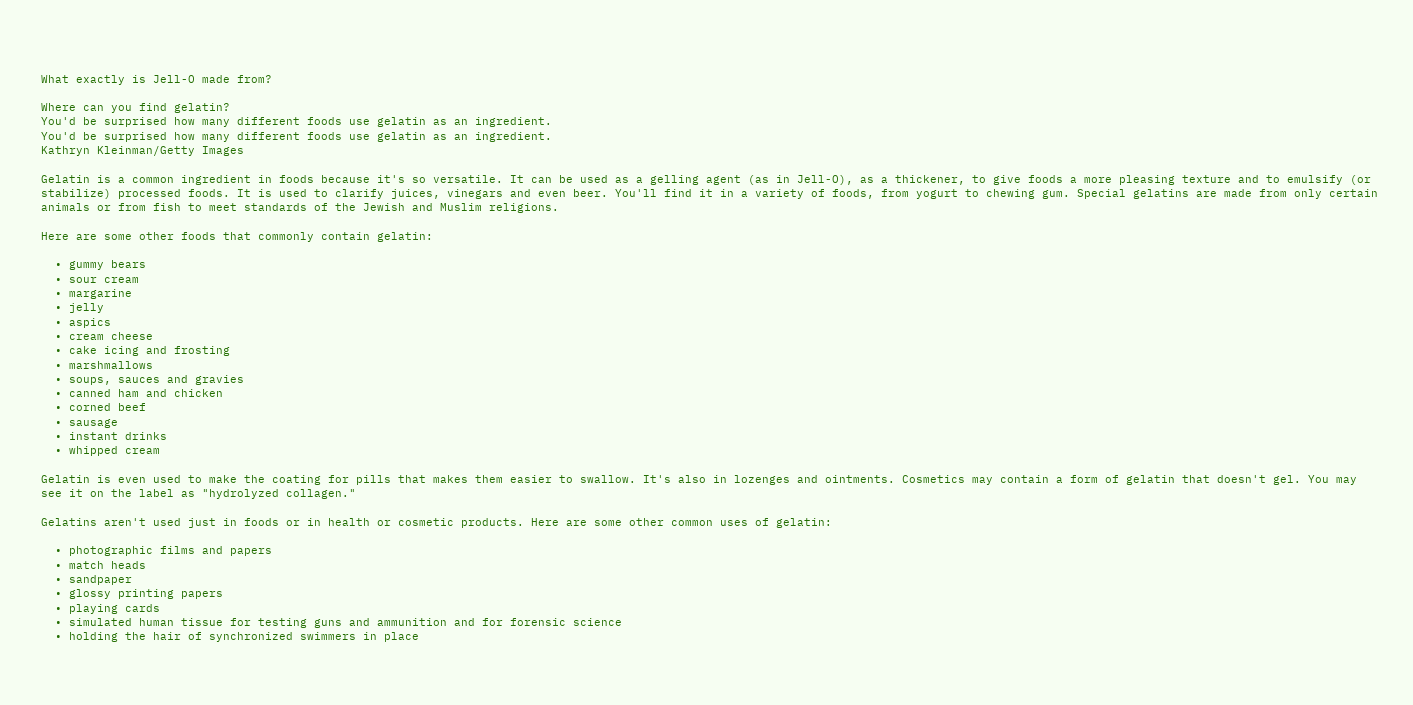What exactly is Jell-O made from?

Where can you find gelatin?
You'd be surprised how many different foods use gelatin as an ingredient.
You'd be surprised how many different foods use gelatin as an ingredient.
Kathryn Kleinman/Getty Images

Gelatin is a common ingredient in foods because it's so versatile. It can be used as a gelling agent (as in Jell-O), as a thickener, to give foods a more pleasing texture and to emulsify (or stabilize) processed foods. It is used to clarify juices, vinegars and even beer. You'll find it in a variety of foods, from yogurt to chewing gum. Special gelatins are made from only certain animals or from fish to meet standards of the Jewish and Muslim religions.

Here are some other foods that commonly contain gelatin:

  • gummy bears
  • sour cream
  • margarine
  • jelly
  • aspics
  • cream cheese
  • cake icing and frosting
  • marshmallows
  • soups, sauces and gravies
  • canned ham and chicken
  • corned beef
  • sausage
  • instant drinks
  • whipped cream

Gelatin is even used to make the coating for pills that makes them easier to swallow. It's also in lozenges and ointments. Cosmetics may contain a form of gelatin that doesn't gel. You may see it on the label as "hydrolyzed collagen."

Gelatins aren't used just in foods or in health or cosmetic products. Here are some other common uses of gelatin:

  • photographic films and papers
  • match heads
  • sandpaper
  • glossy printing papers
  • playing cards
  • simulated human tissue for testing guns and ammunition and for forensic science
  • holding the hair of synchronized swimmers in place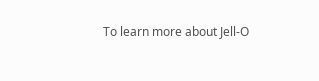To learn more about Jell-O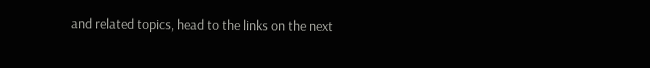and related topics, head to the links on the next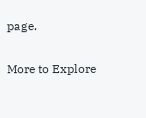page.

More to Explore